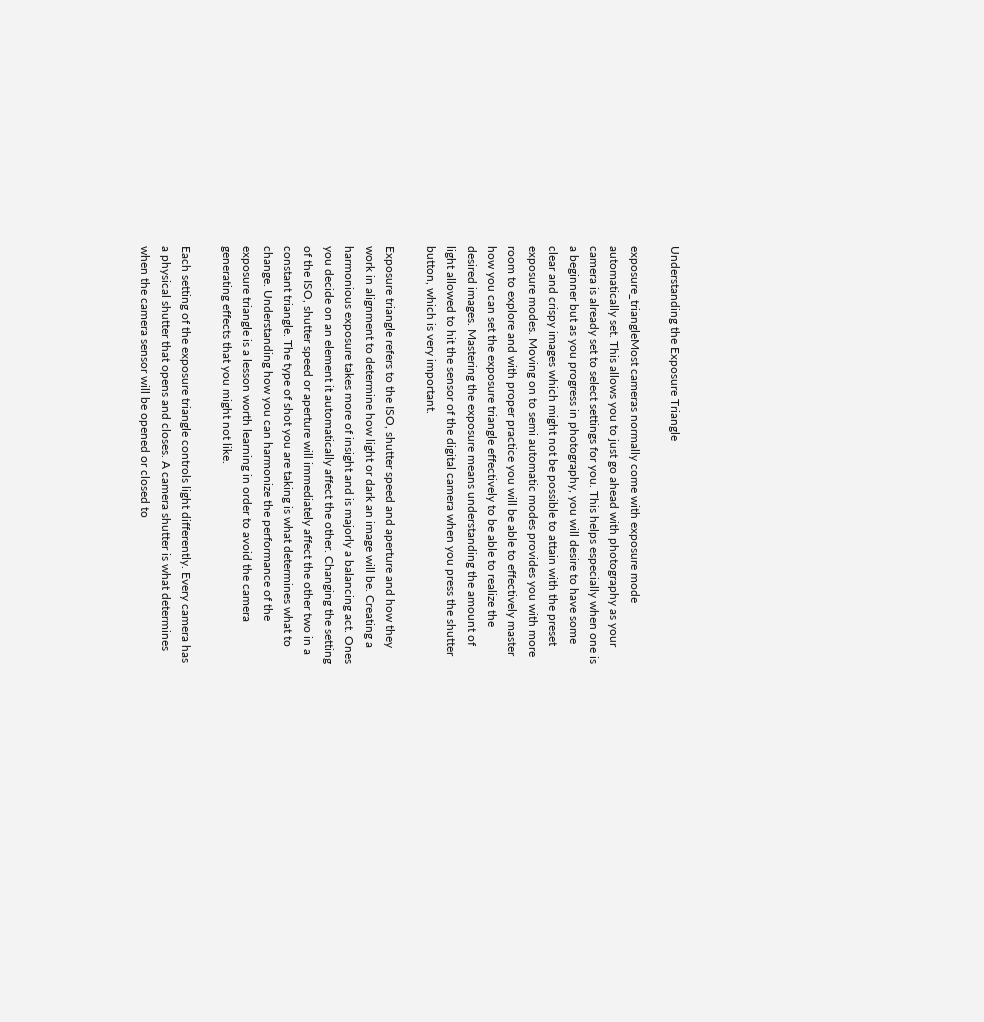Understanding the Exposure Triangle

exposure_triangleMost cameras normally come with exposure mode automatically set. This allows you to just go ahead with photography as your camera is already set to select settings for you. This helps especially when one is a beginner but as you progress in photography, you will desire to have some clear and crispy images which might not be possible to attain with the preset exposure modes. Moving on to semi automatic modes provides you with more room to explore and with proper practice you will be able to effectively master how you can set the exposure triangle effectively to be able to realize the desired images. Mastering the exposure means understanding the amount of light allowed to hit the sensor of the digital camera when you press the shutter button, which is very important.

Exposure triangle refers to the ISO, shutter speed and aperture and how they work in alignment to determine how light or dark an image will be. Creating a harmonious exposure takes more of insight and is majorly a balancing act. Ones you decide on an element it automatically affect the other. Changing the setting of the ISO, shutter speed or aperture will immediately affect the other two in a constant triangle. The type of shot you are taking is what determines what to change. Understanding how you can harmonize the performance of the exposure triangle is a lesson worth learning in order to avoid the camera generating effects that you might not like.

Each setting of the exposure triangle controls light differently. Every camera has a physical shutter that opens and closes. A camera shutter is what determines when the camera sensor will be opened or closed to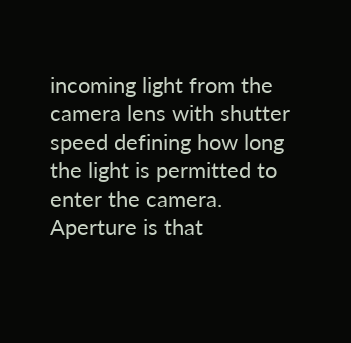incoming light from the camera lens with shutter speed defining how long the light is permitted to enter the camera. Aperture is that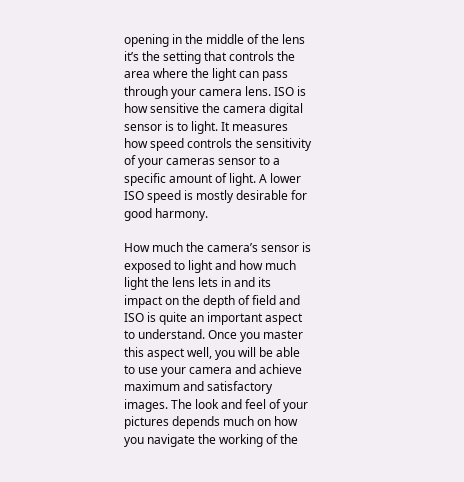opening in the middle of the lens it’s the setting that controls the area where the light can pass through your camera lens. ISO is how sensitive the camera digital sensor is to light. It measures how speed controls the sensitivity of your cameras sensor to a specific amount of light. A lower ISO speed is mostly desirable for good harmony.

How much the camera’s sensor is exposed to light and how much light the lens lets in and its impact on the depth of field and ISO is quite an important aspect to understand. Once you master this aspect well, you will be able to use your camera and achieve maximum and satisfactory images. The look and feel of your pictures depends much on how you navigate the working of the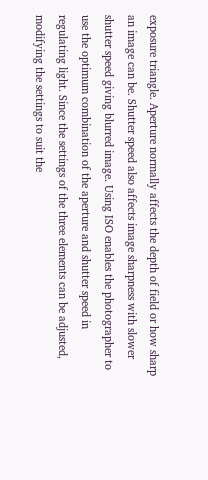exposure triangle. Aperture normally affects the depth of field or how sharp an image can be. Shutter speed also affects image sharpness with slower shutter speed giving blurred image. Using ISO enables the photographer to use the optimum combination of the aperture and shutter speed in regulating light. Since the settings of the three elements can be adjusted, modifying the settings to suit the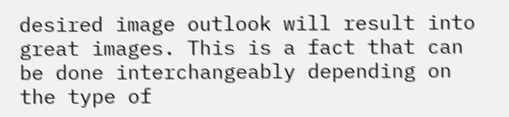desired image outlook will result into great images. This is a fact that can be done interchangeably depending on the type of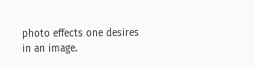photo effects one desires in an image.